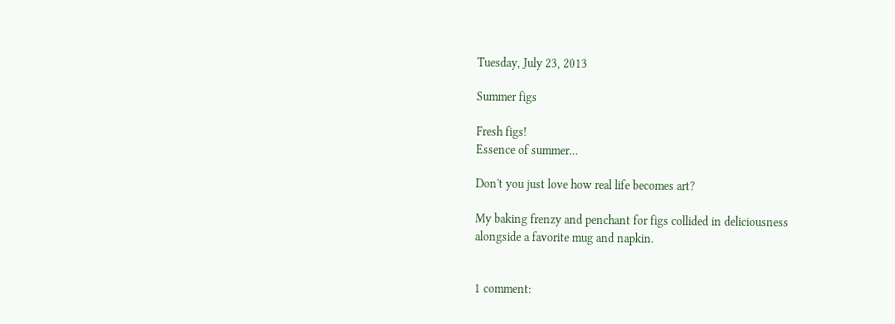Tuesday, July 23, 2013

Summer figs

Fresh figs!
Essence of summer...

Don't you just love how real life becomes art?

My baking frenzy and penchant for figs collided in deliciousness
alongside a favorite mug and napkin.


1 comment: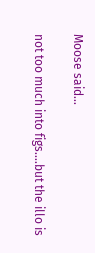Moose said...

not too much into figs....but the illo is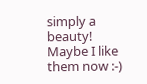simply a beauty! Maybe I like them now :-)